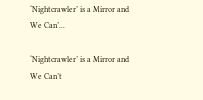‘Nightcrawler’ is a Mirror and We Can’...

‘Nightcrawler’ is a Mirror and We Can’t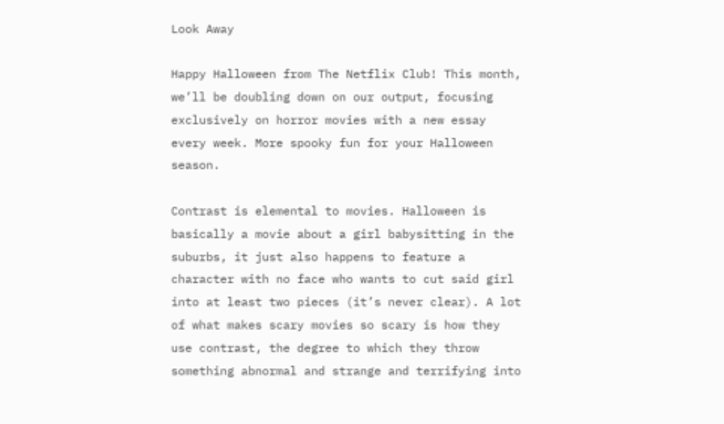Look Away

Happy Halloween from The Netflix Club! This month, we’ll be doubling down on our output, focusing exclusively on horror movies with a new essay every week. More spooky fun for your Halloween season.

Contrast is elemental to movies. Halloween is basically a movie about a girl babysitting in the suburbs, it just also happens to feature a character with no face who wants to cut said girl into at least two pieces (it’s never clear). A lot of what makes scary movies so scary is how they use contrast, the degree to which they throw something abnormal and strange and terrifying into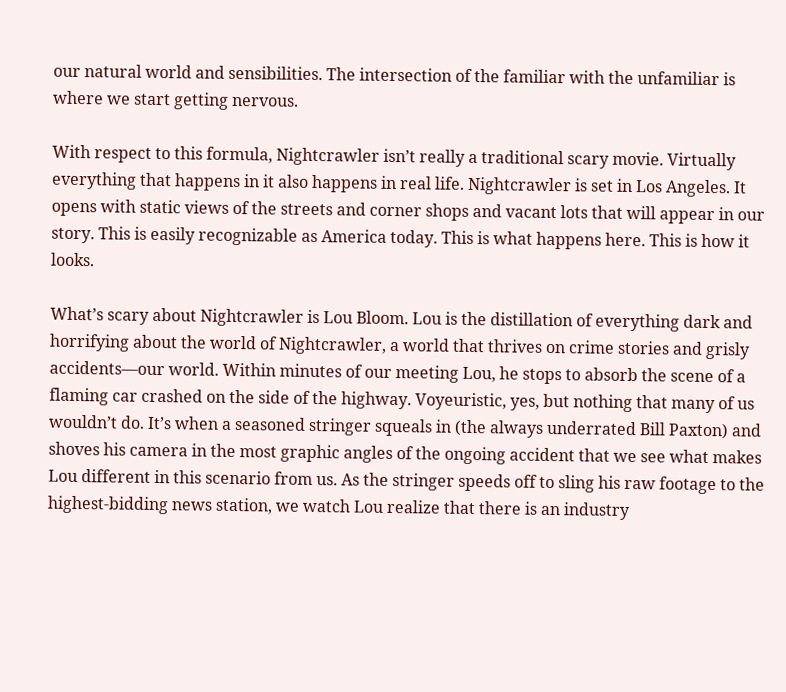our natural world and sensibilities. The intersection of the familiar with the unfamiliar is where we start getting nervous.

With respect to this formula, Nightcrawler isn’t really a traditional scary movie. Virtually everything that happens in it also happens in real life. Nightcrawler is set in Los Angeles. It opens with static views of the streets and corner shops and vacant lots that will appear in our story. This is easily recognizable as America today. This is what happens here. This is how it looks.

What’s scary about Nightcrawler is Lou Bloom. Lou is the distillation of everything dark and horrifying about the world of Nightcrawler, a world that thrives on crime stories and grisly accidents—our world. Within minutes of our meeting Lou, he stops to absorb the scene of a flaming car crashed on the side of the highway. Voyeuristic, yes, but nothing that many of us wouldn’t do. It’s when a seasoned stringer squeals in (the always underrated Bill Paxton) and shoves his camera in the most graphic angles of the ongoing accident that we see what makes Lou different in this scenario from us. As the stringer speeds off to sling his raw footage to the highest-bidding news station, we watch Lou realize that there is an industry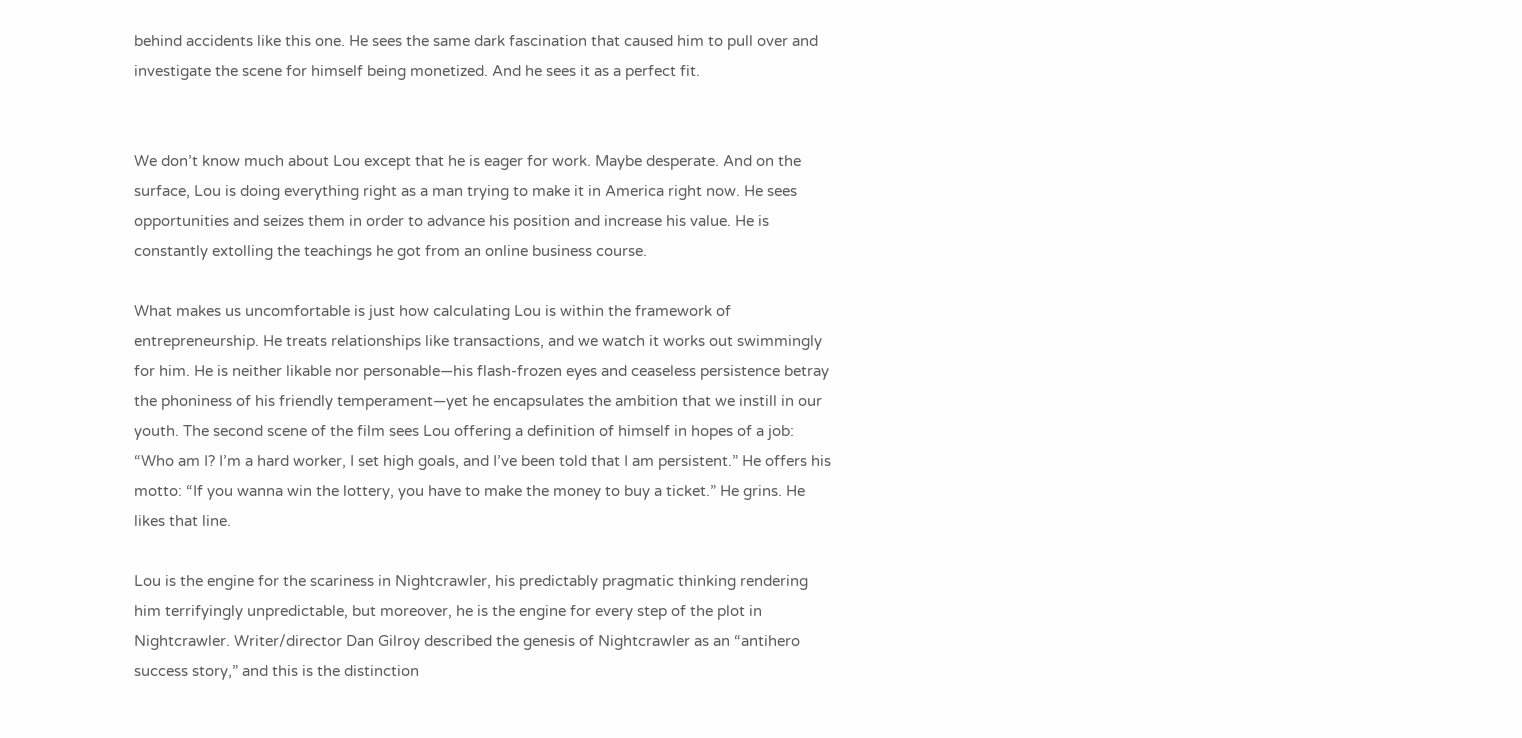behind accidents like this one. He sees the same dark fascination that caused him to pull over and investigate the scene for himself being monetized. And he sees it as a perfect fit.


We don’t know much about Lou except that he is eager for work. Maybe desperate. And on the surface, Lou is doing everything right as a man trying to make it in America right now. He sees opportunities and seizes them in order to advance his position and increase his value. He is constantly extolling the teachings he got from an online business course.

What makes us uncomfortable is just how calculating Lou is within the framework of entrepreneurship. He treats relationships like transactions, and we watch it works out swimmingly for him. He is neither likable nor personable—his flash-frozen eyes and ceaseless persistence betray the phoniness of his friendly temperament—yet he encapsulates the ambition that we instill in our youth. The second scene of the film sees Lou offering a definition of himself in hopes of a job: “Who am I? I’m a hard worker, I set high goals, and I’ve been told that I am persistent.” He offers his motto: “If you wanna win the lottery, you have to make the money to buy a ticket.” He grins. He likes that line.

Lou is the engine for the scariness in Nightcrawler, his predictably pragmatic thinking rendering him terrifyingly unpredictable, but moreover, he is the engine for every step of the plot in Nightcrawler. Writer/director Dan Gilroy described the genesis of Nightcrawler as an “antihero success story,” and this is the distinction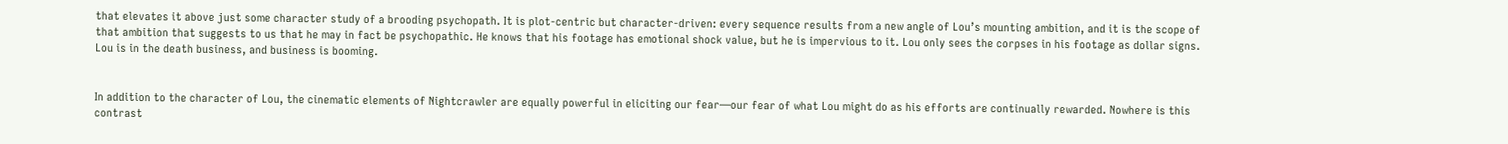that elevates it above just some character study of a brooding psychopath. It is plot-centric but character-driven: every sequence results from a new angle of Lou’s mounting ambition, and it is the scope of that ambition that suggests to us that he may in fact be psychopathic. He knows that his footage has emotional shock value, but he is impervious to it. Lou only sees the corpses in his footage as dollar signs. Lou is in the death business, and business is booming.


In addition to the character of Lou, the cinematic elements of Nightcrawler are equally powerful in eliciting our fear—our fear of what Lou might do as his efforts are continually rewarded. Nowhere is this contrast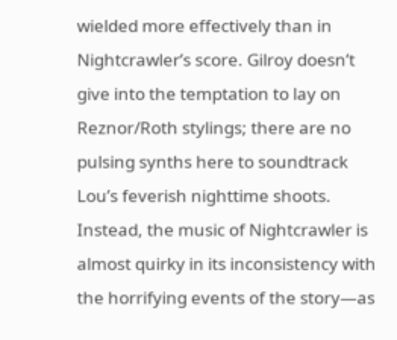wielded more effectively than in Nightcrawler’s score. Gilroy doesn’t give into the temptation to lay on Reznor/Roth stylings; there are no pulsing synths here to soundtrack Lou’s feverish nighttime shoots. Instead, the music of Nightcrawler is almost quirky in its inconsistency with the horrifying events of the story—as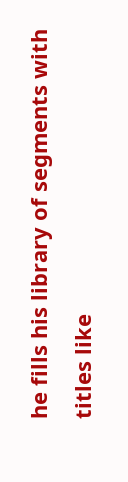he fills his library of segments with titles like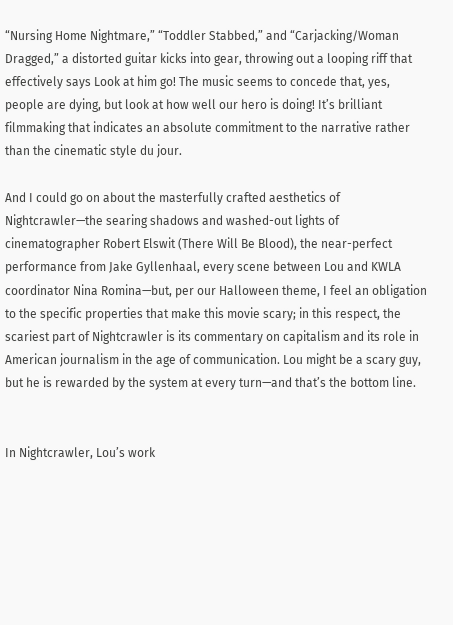“Nursing Home Nightmare,” “Toddler Stabbed,” and “Carjacking/Woman Dragged,” a distorted guitar kicks into gear, throwing out a looping riff that effectively says Look at him go! The music seems to concede that, yes, people are dying, but look at how well our hero is doing! It’s brilliant filmmaking that indicates an absolute commitment to the narrative rather than the cinematic style du jour.

And I could go on about the masterfully crafted aesthetics of Nightcrawler—the searing shadows and washed-out lights of cinematographer Robert Elswit (There Will Be Blood), the near-perfect performance from Jake Gyllenhaal, every scene between Lou and KWLA coordinator Nina Romina—but, per our Halloween theme, I feel an obligation to the specific properties that make this movie scary; in this respect, the scariest part of Nightcrawler is its commentary on capitalism and its role in American journalism in the age of communication. Lou might be a scary guy, but he is rewarded by the system at every turn—and that’s the bottom line.


In Nightcrawler, Lou’s work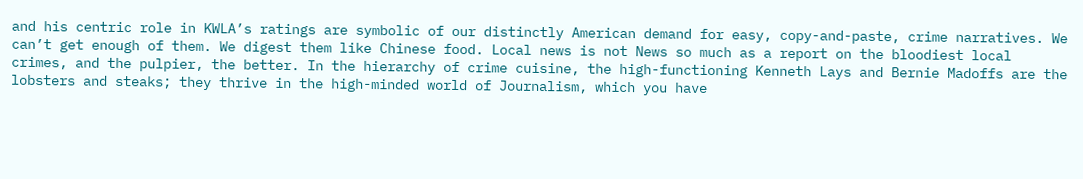and his centric role in KWLA’s ratings are symbolic of our distinctly American demand for easy, copy-and-paste, crime narratives. We can’t get enough of them. We digest them like Chinese food. Local news is not News so much as a report on the bloodiest local crimes, and the pulpier, the better. In the hierarchy of crime cuisine, the high-functioning Kenneth Lays and Bernie Madoffs are the lobsters and steaks; they thrive in the high-minded world of Journalism, which you have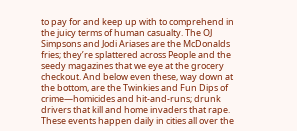to pay for and keep up with to comprehend in the juicy terms of human casualty. The OJ Simpsons and Jodi Ariases are the McDonalds fries; they’re splattered across People and the seedy magazines that we eye at the grocery checkout. And below even these, way down at the bottom, are the Twinkies and Fun Dips of crime—homicides and hit-and-runs; drunk drivers that kill and home invaders that rape. These events happen daily in cities all over the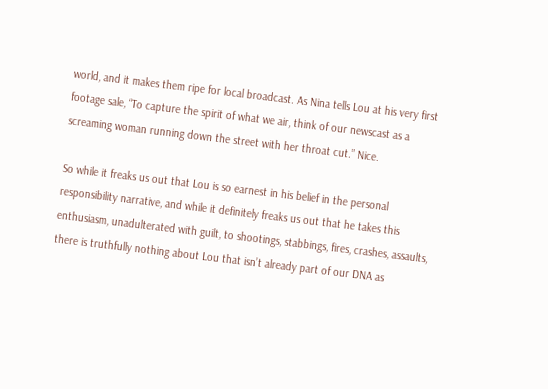world, and it makes them ripe for local broadcast. As Nina tells Lou at his very first footage sale, “To capture the spirit of what we air, think of our newscast as a screaming woman running down the street with her throat cut.” Nice.

So while it freaks us out that Lou is so earnest in his belief in the personal responsibility narrative, and while it definitely freaks us out that he takes this enthusiasm, unadulterated with guilt, to shootings, stabbings, fires, crashes, assaults, there is truthfully nothing about Lou that isn’t already part of our DNA as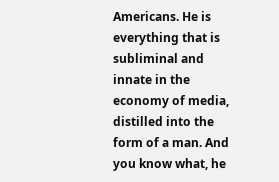Americans. He is everything that is subliminal and innate in the economy of media, distilled into the form of a man. And you know what, he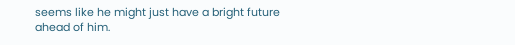seems like he might just have a bright future ahead of him.